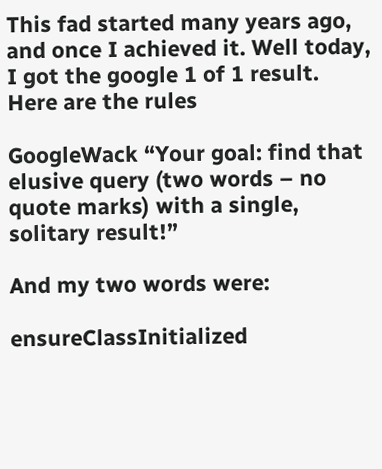This fad started many years ago, and once I achieved it. Well today, I got the google 1 of 1 result. Here are the rules

GoogleWack “Your goal: find that elusive query (two words – no quote marks) with a single, solitary result!”

And my two words were:

ensureClassInitialized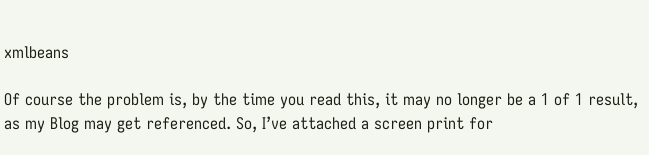xmlbeans

Of course the problem is, by the time you read this, it may no longer be a 1 of 1 result, as my Blog may get referenced. So, I’ve attached a screen print for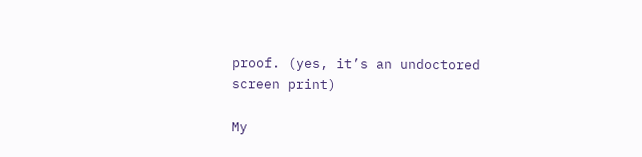proof. (yes, it’s an undoctored screen print)

My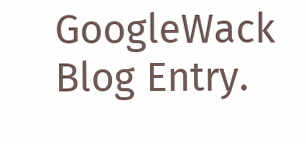GoogleWack Blog Entry.